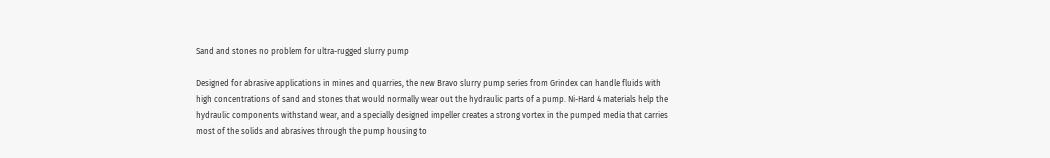Sand and stones no problem for ultra-rugged slurry pump

Designed for abrasive applications in mines and quarries, the new Bravo slurry pump series from Grindex can handle fluids with high concentrations of sand and stones that would normally wear out the hydraulic parts of a pump. Ni-Hard 4 materials help the hydraulic components withstand wear, and a specially designed impeller creates a strong vortex in the pumped media that carries most of the solids and abrasives through the pump housing to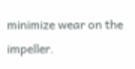minimize wear on the impeller.